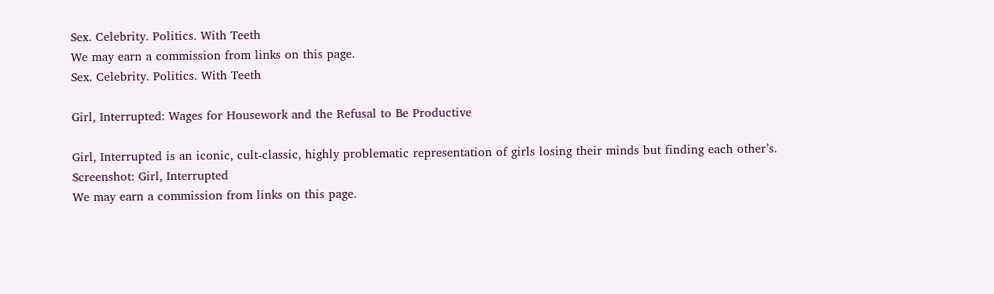Sex. Celebrity. Politics. With Teeth
We may earn a commission from links on this page.
Sex. Celebrity. Politics. With Teeth

Girl, Interrupted: Wages for Housework and the Refusal to Be Productive

Girl, Interrupted is an iconic, cult-classic, highly problematic representation of girls losing their minds but finding each other’s.
Screenshot: Girl, Interrupted
We may earn a commission from links on this page.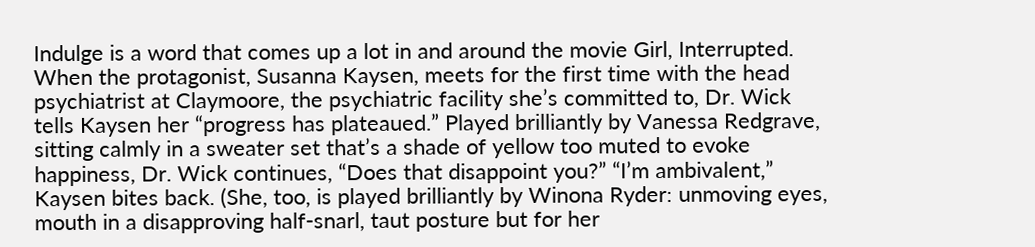Indulge is a word that comes up a lot in and around the movie Girl, Interrupted. When the protagonist, Susanna Kaysen, meets for the first time with the head psychiatrist at Claymoore, the psychiatric facility she’s committed to, Dr. Wick tells Kaysen her “progress has plateaued.” Played brilliantly by Vanessa Redgrave, sitting calmly in a sweater set that’s a shade of yellow too muted to evoke happiness, Dr. Wick continues, “Does that disappoint you?” “I’m ambivalent,” Kaysen bites back. (She, too, is played brilliantly by Winona Ryder: unmoving eyes, mouth in a disapproving half-snarl, taut posture but for her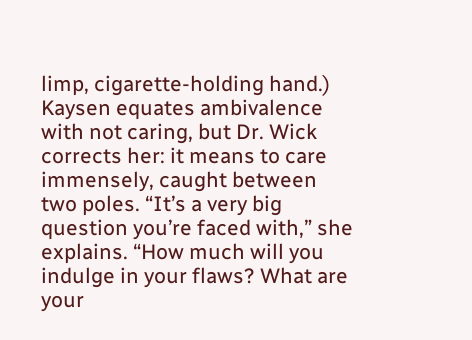limp, cigarette-holding hand.) Kaysen equates ambivalence with not caring, but Dr. Wick corrects her: it means to care immensely, caught between two poles. “It’s a very big question you’re faced with,” she explains. “How much will you indulge in your flaws? What are your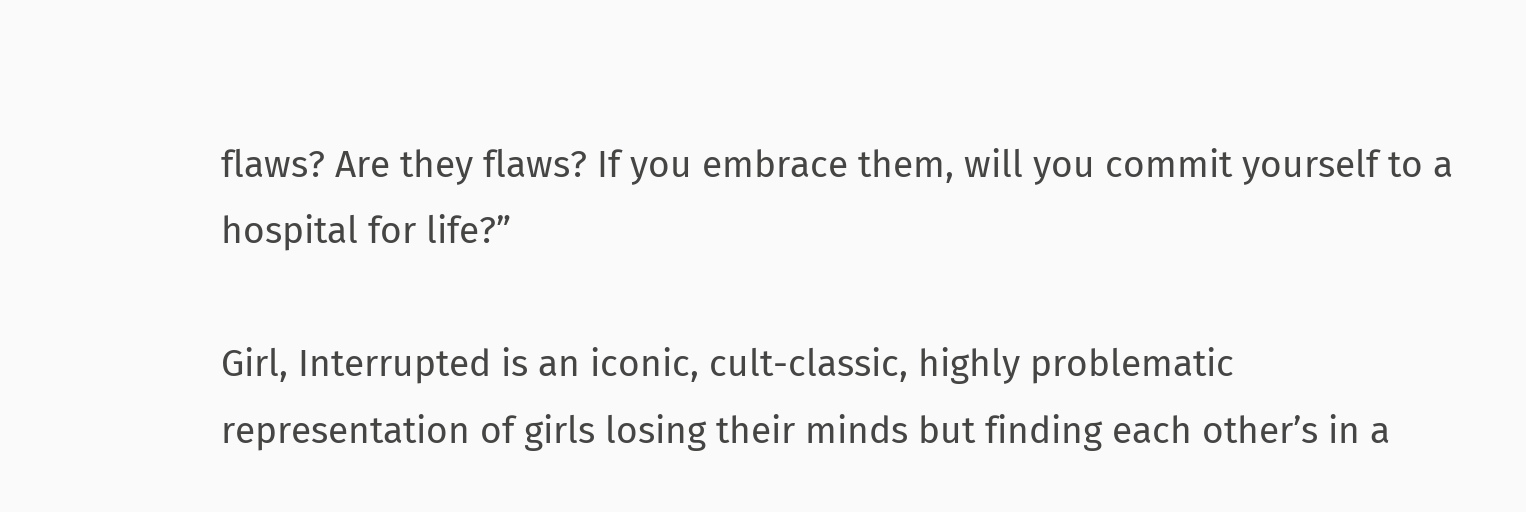flaws? Are they flaws? If you embrace them, will you commit yourself to a hospital for life?”

Girl, Interrupted is an iconic, cult-classic, highly problematic representation of girls losing their minds but finding each other’s in a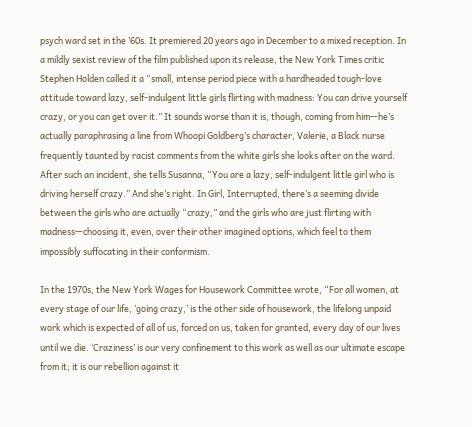psych ward set in the ’60s. It premiered 20 years ago in December to a mixed reception. In a mildly sexist review of the film published upon its release, the New York Times critic Stephen Holden called it a “small, intense period piece with a hardheaded tough-love attitude toward lazy, self-indulgent little girls flirting with madness: You can drive yourself crazy, or you can get over it.” It sounds worse than it is, though, coming from him—he’s actually paraphrasing a line from Whoopi Goldberg’s character, Valerie, a Black nurse frequently taunted by racist comments from the white girls she looks after on the ward. After such an incident, she tells Susanna, “You are a lazy, self-indulgent little girl who is driving herself crazy.’’ And she’s right. In Girl, Interrupted, there’s a seeming divide between the girls who are actually “crazy,” and the girls who are just flirting with madness—choosing it, even, over their other imagined options, which feel to them impossibly suffocating in their conformism.

In the 1970s, the New York Wages for Housework Committee wrote, “For all women, at every stage of our life, ‘going crazy,’ is the other side of housework, the lifelong unpaid work which is expected of all of us, forced on us, taken for granted, every day of our lives until we die. ‘Craziness’ is our very confinement to this work as well as our ultimate escape from it; it is our rebellion against it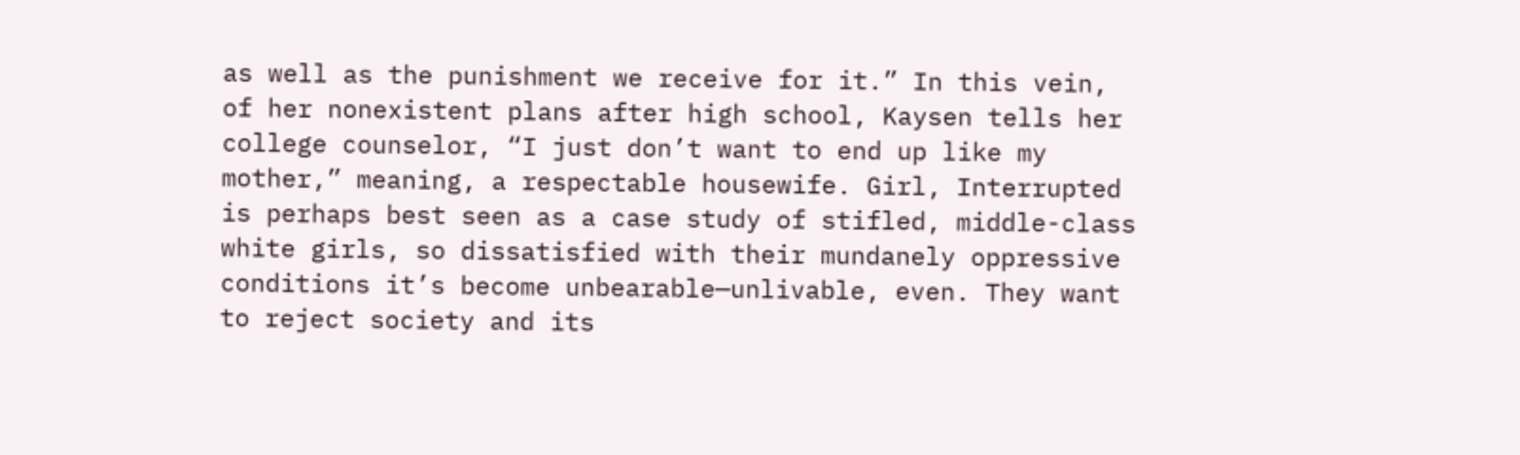as well as the punishment we receive for it.” In this vein, of her nonexistent plans after high school, Kaysen tells her college counselor, “I just don’t want to end up like my mother,” meaning, a respectable housewife. Girl, Interrupted is perhaps best seen as a case study of stifled, middle-class white girls, so dissatisfied with their mundanely oppressive conditions it’s become unbearable—unlivable, even. They want to reject society and its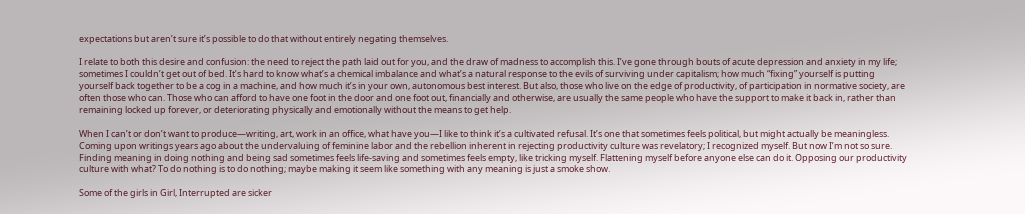expectations but aren’t sure it’s possible to do that without entirely negating themselves.

I relate to both this desire and confusion: the need to reject the path laid out for you, and the draw of madness to accomplish this. I’ve gone through bouts of acute depression and anxiety in my life; sometimes I couldn’t get out of bed. It’s hard to know what’s a chemical imbalance and what’s a natural response to the evils of surviving under capitalism; how much “fixing” yourself is putting yourself back together to be a cog in a machine, and how much it’s in your own, autonomous best interest. But also, those who live on the edge of productivity, of participation in normative society, are often those who can. Those who can afford to have one foot in the door and one foot out, financially and otherwise, are usually the same people who have the support to make it back in, rather than remaining locked up forever, or deteriorating physically and emotionally without the means to get help.

When I can’t or don’t want to produce—writing, art, work in an office, what have you—I like to think it’s a cultivated refusal. It’s one that sometimes feels political, but might actually be meaningless. Coming upon writings years ago about the undervaluing of feminine labor and the rebellion inherent in rejecting productivity culture was revelatory; I recognized myself. But now I’m not so sure. Finding meaning in doing nothing and being sad sometimes feels life-saving and sometimes feels empty, like tricking myself. Flattening myself before anyone else can do it. Opposing our productivity culture with what? To do nothing is to do nothing; maybe making it seem like something with any meaning is just a smoke show.

Some of the girls in Girl, Interrupted are sicker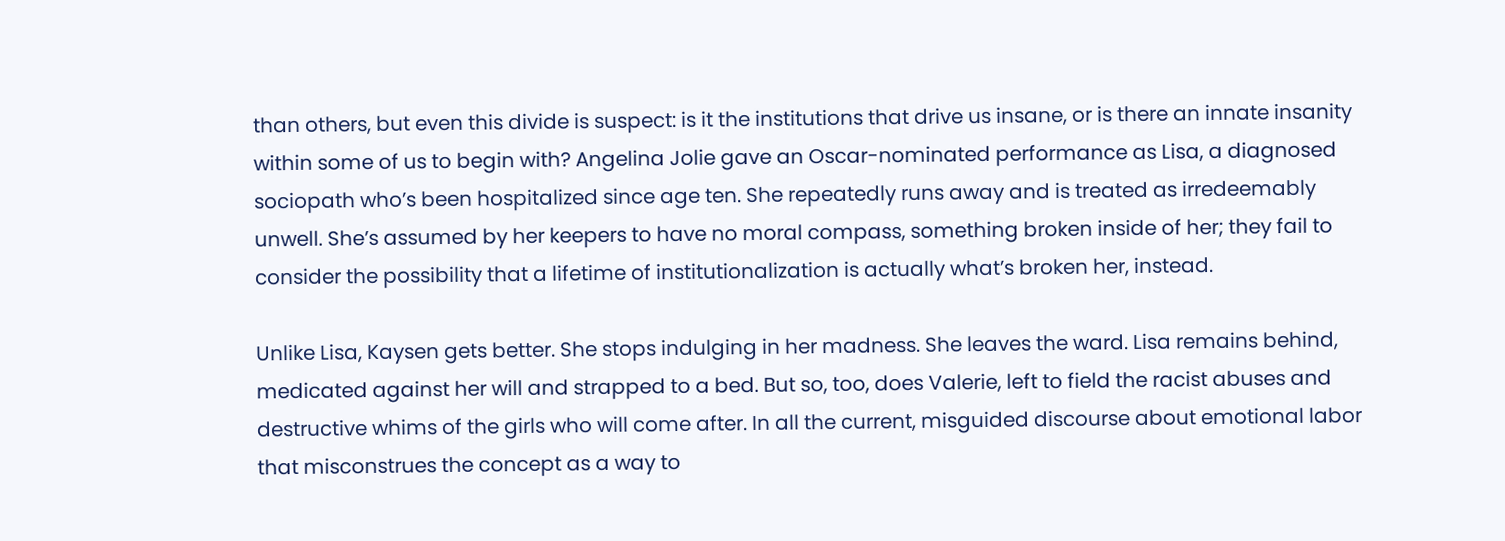than others, but even this divide is suspect: is it the institutions that drive us insane, or is there an innate insanity within some of us to begin with? Angelina Jolie gave an Oscar-nominated performance as Lisa, a diagnosed sociopath who’s been hospitalized since age ten. She repeatedly runs away and is treated as irredeemably unwell. She’s assumed by her keepers to have no moral compass, something broken inside of her; they fail to consider the possibility that a lifetime of institutionalization is actually what’s broken her, instead.

Unlike Lisa, Kaysen gets better. She stops indulging in her madness. She leaves the ward. Lisa remains behind, medicated against her will and strapped to a bed. But so, too, does Valerie, left to field the racist abuses and destructive whims of the girls who will come after. In all the current, misguided discourse about emotional labor that misconstrues the concept as a way to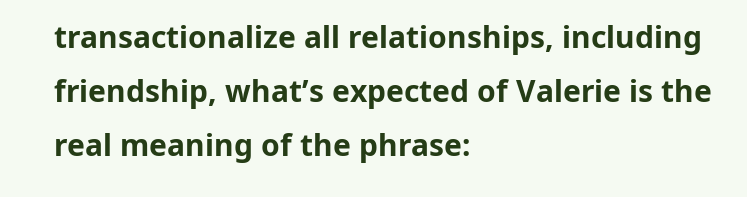transactionalize all relationships, including friendship, what’s expected of Valerie is the real meaning of the phrase: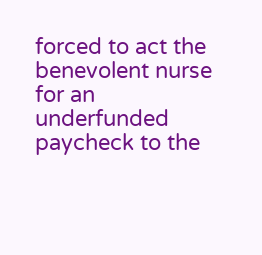forced to act the benevolent nurse for an underfunded paycheck to the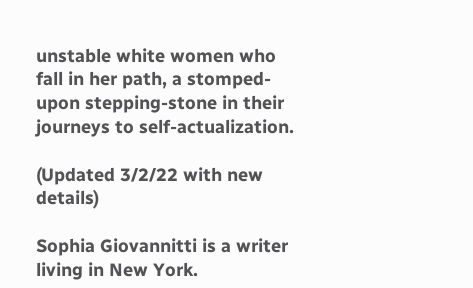unstable white women who fall in her path, a stomped-upon stepping-stone in their journeys to self-actualization.

(Updated 3/2/22 with new details)

Sophia Giovannitti is a writer living in New York.